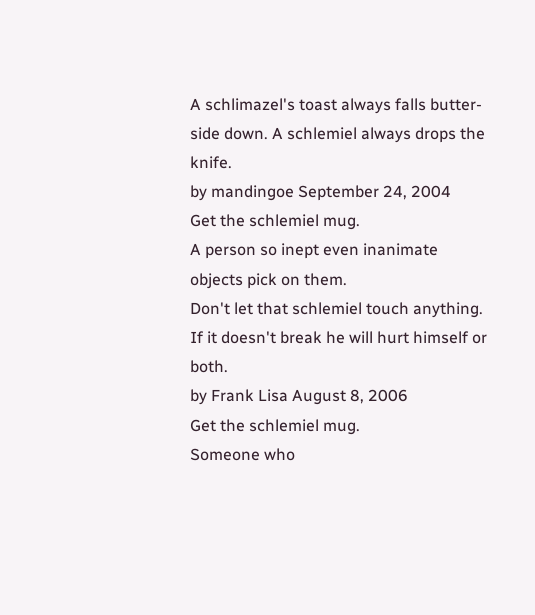A schlimazel's toast always falls butter-side down. A schlemiel always drops the knife.
by mandingoe September 24, 2004
Get the schlemiel mug.
A person so inept even inanimate objects pick on them.
Don't let that schlemiel touch anything. If it doesn't break he will hurt himself or both.
by Frank Lisa August 8, 2006
Get the schlemiel mug.
Someone who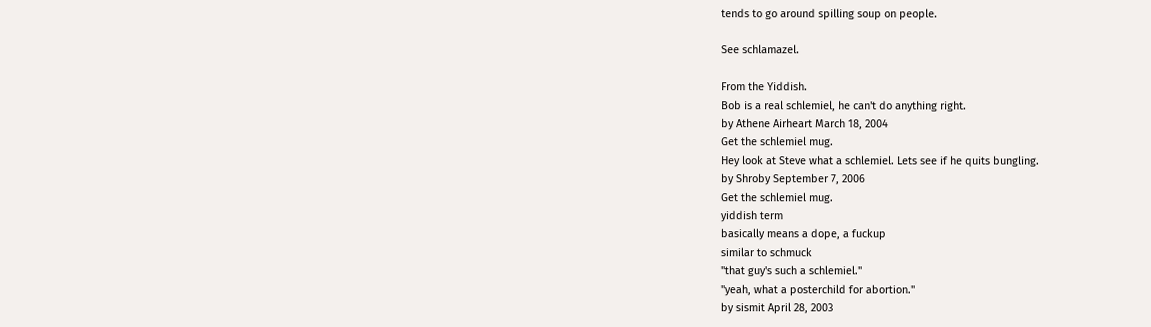tends to go around spilling soup on people.

See schlamazel.

From the Yiddish.
Bob is a real schlemiel, he can't do anything right.
by Athene Airheart March 18, 2004
Get the schlemiel mug.
Hey look at Steve what a schlemiel. Lets see if he quits bungling.
by Shroby September 7, 2006
Get the schlemiel mug.
yiddish term
basically means a dope, a fuckup
similar to schmuck
"that guy's such a schlemiel."
"yeah, what a posterchild for abortion."
by sismit April 28, 2003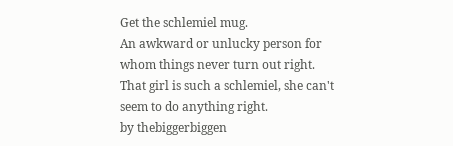Get the schlemiel mug.
An awkward or unlucky person for whom things never turn out right.
That girl is such a schlemiel, she can't seem to do anything right.
by thebiggerbiggen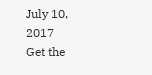July 10, 2017
Get the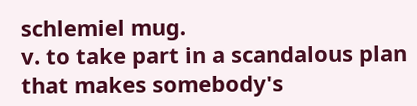schlemiel mug.
v. to take part in a scandalous plan that makes somebody's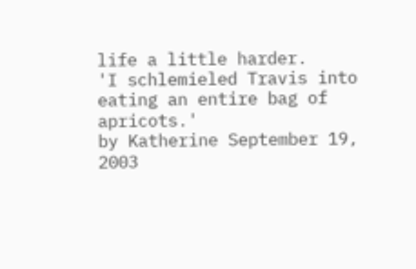life a little harder.
'I schlemieled Travis into eating an entire bag of apricots.'
by Katherine September 19, 2003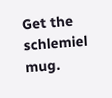Get the schlemiel mug.